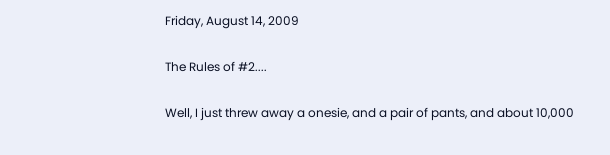Friday, August 14, 2009

The Rules of #2....

Well, I just threw away a onesie, and a pair of pants, and about 10,000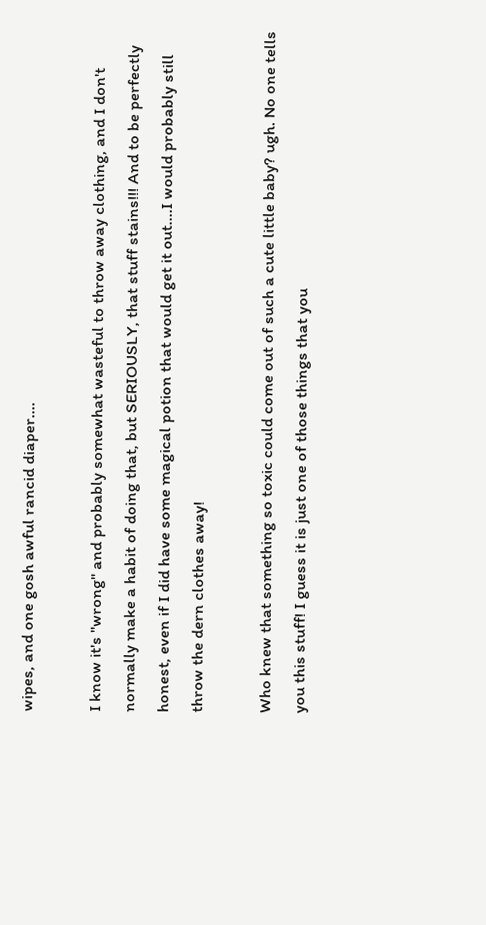wipes, and one gosh awful rancid diaper....

I know it's "wrong" and probably somewhat wasteful to throw away clothing, and I don't normally make a habit of doing that, but SERIOUSLY, that stuff stains!!! And to be perfectly honest, even if I did have some magical potion that would get it out....I would probably still throw the dern clothes away!

Who knew that something so toxic could come out of such a cute little baby? ugh. No one tells you this stuff! I guess it is just one of those things that you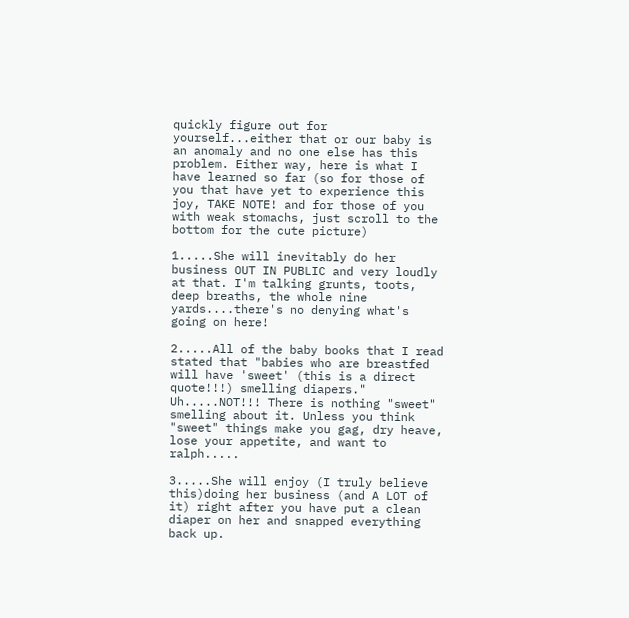quickly figure out for yourself...either that or our baby is an anomaly and no one else has this problem. Either way, here is what I have learned so far (so for those of you that have yet to experience this joy, TAKE NOTE! and for those of you with weak stomachs, just scroll to the bottom for the cute picture)

1.....She will inevitably do her business OUT IN PUBLIC and very loudly at that. I'm talking grunts, toots, deep breaths, the whole nine yards....there's no denying what's going on here!

2.....All of the baby books that I read stated that "babies who are breastfed will have 'sweet' (this is a direct quote!!!) smelling diapers." Uh.....NOT!!! There is nothing "sweet" smelling about it. Unless you think "sweet" things make you gag, dry heave, lose your appetite, and want to ralph.....

3.....She will enjoy (I truly believe this)doing her business (and A LOT of it) right after you have put a clean diaper on her and snapped everything back up.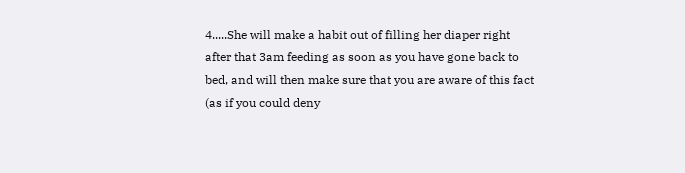4.....She will make a habit out of filling her diaper right after that 3am feeding as soon as you have gone back to bed, and will then make sure that you are aware of this fact (as if you could deny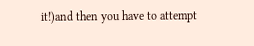it!)and then you have to attempt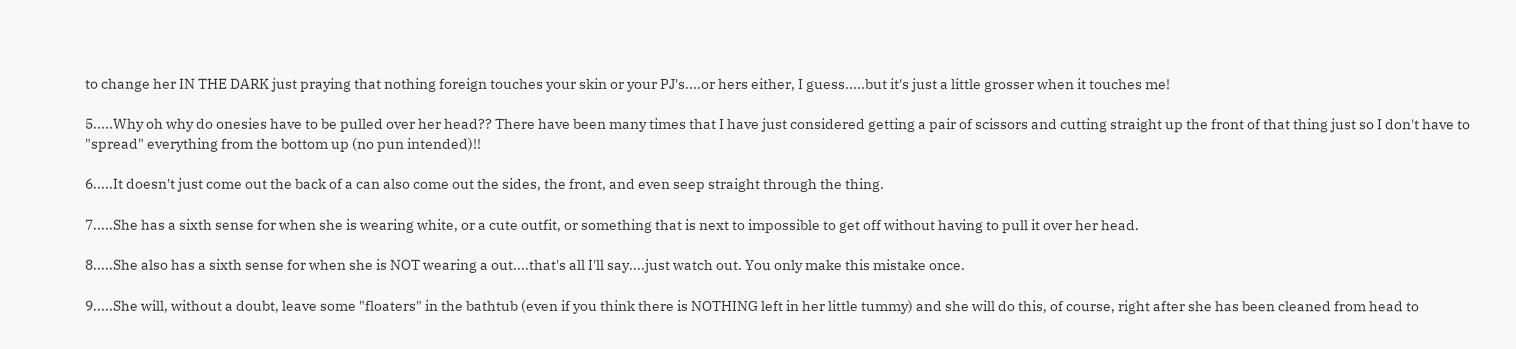to change her IN THE DARK just praying that nothing foreign touches your skin or your PJ's....or hers either, I guess.....but it's just a little grosser when it touches me!

5.....Why oh why do onesies have to be pulled over her head?? There have been many times that I have just considered getting a pair of scissors and cutting straight up the front of that thing just so I don't have to "spread" everything from the bottom up (no pun intended)!!

6.....It doesn't just come out the back of a can also come out the sides, the front, and even seep straight through the thing.

7.....She has a sixth sense for when she is wearing white, or a cute outfit, or something that is next to impossible to get off without having to pull it over her head.

8.....She also has a sixth sense for when she is NOT wearing a out....that's all I'll say....just watch out. You only make this mistake once.

9.....She will, without a doubt, leave some "floaters" in the bathtub (even if you think there is NOTHING left in her little tummy) and she will do this, of course, right after she has been cleaned from head to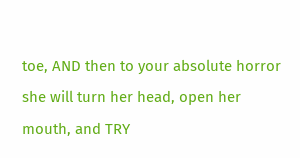toe, AND then to your absolute horror she will turn her head, open her mouth, and TRY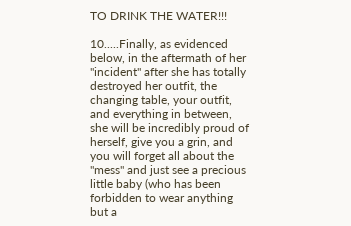TO DRINK THE WATER!!!

10.....Finally, as evidenced below, in the aftermath of her "incident" after she has totally destroyed her outfit, the changing table, your outfit, and everything in between, she will be incredibly proud of herself, give you a grin, and you will forget all about the "mess" and just see a precious little baby (who has been forbidden to wear anything but a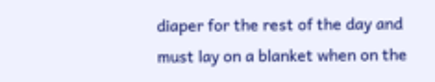diaper for the rest of the day and must lay on a blanket when on the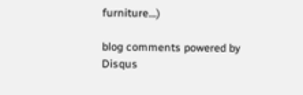furniture....)

blog comments powered by Disqus